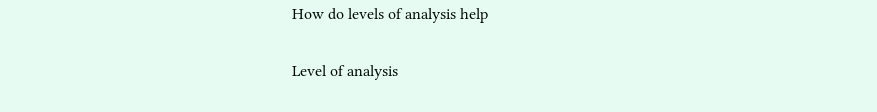How do levels of analysis help

Level of analysis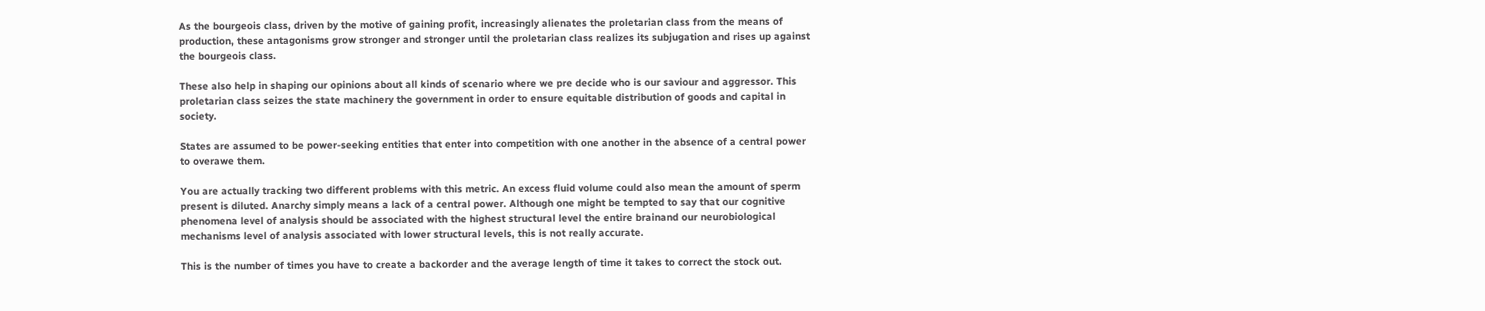As the bourgeois class, driven by the motive of gaining profit, increasingly alienates the proletarian class from the means of production, these antagonisms grow stronger and stronger until the proletarian class realizes its subjugation and rises up against the bourgeois class.

These also help in shaping our opinions about all kinds of scenario where we pre decide who is our saviour and aggressor. This proletarian class seizes the state machinery the government in order to ensure equitable distribution of goods and capital in society.

States are assumed to be power-seeking entities that enter into competition with one another in the absence of a central power to overawe them.

You are actually tracking two different problems with this metric. An excess fluid volume could also mean the amount of sperm present is diluted. Anarchy simply means a lack of a central power. Although one might be tempted to say that our cognitive phenomena level of analysis should be associated with the highest structural level the entire brainand our neurobiological mechanisms level of analysis associated with lower structural levels, this is not really accurate.

This is the number of times you have to create a backorder and the average length of time it takes to correct the stock out.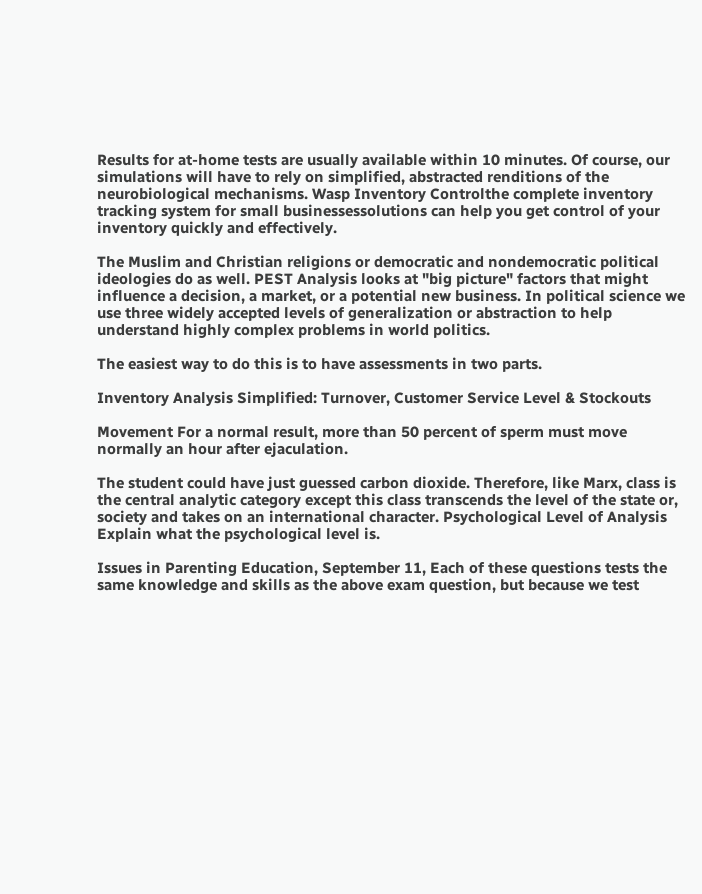Results for at-home tests are usually available within 10 minutes. Of course, our simulations will have to rely on simplified, abstracted renditions of the neurobiological mechanisms. Wasp Inventory Controlthe complete inventory tracking system for small businessessolutions can help you get control of your inventory quickly and effectively.

The Muslim and Christian religions or democratic and nondemocratic political ideologies do as well. PEST Analysis looks at "big picture" factors that might influence a decision, a market, or a potential new business. In political science we use three widely accepted levels of generalization or abstraction to help understand highly complex problems in world politics.

The easiest way to do this is to have assessments in two parts.

Inventory Analysis Simplified: Turnover, Customer Service Level & Stockouts

Movement For a normal result, more than 50 percent of sperm must move normally an hour after ejaculation.

The student could have just guessed carbon dioxide. Therefore, like Marx, class is the central analytic category except this class transcends the level of the state or, society and takes on an international character. Psychological Level of Analysis Explain what the psychological level is.

Issues in Parenting Education, September 11, Each of these questions tests the same knowledge and skills as the above exam question, but because we test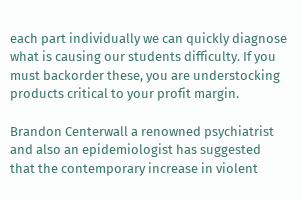each part individually we can quickly diagnose what is causing our students difficulty. If you must backorder these, you are understocking products critical to your profit margin.

Brandon Centerwall a renowned psychiatrist and also an epidemiologist has suggested that the contemporary increase in violent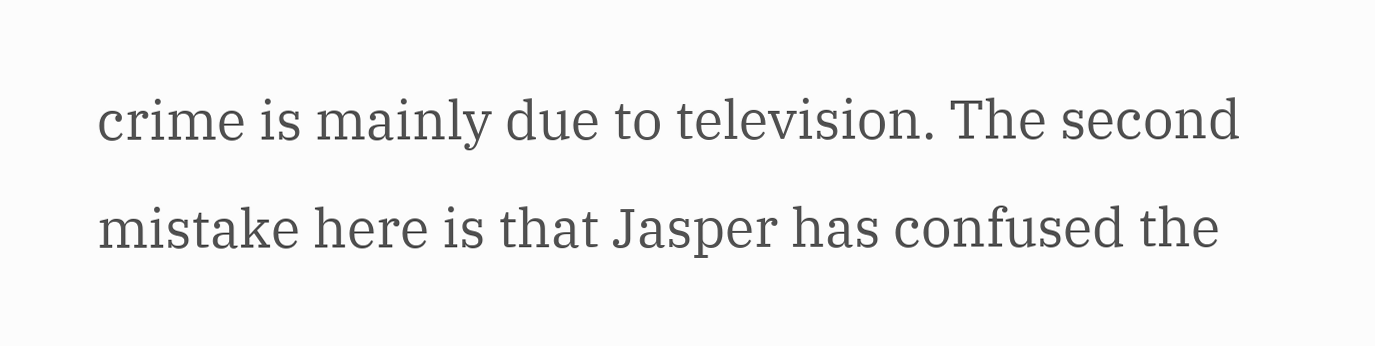crime is mainly due to television. The second mistake here is that Jasper has confused the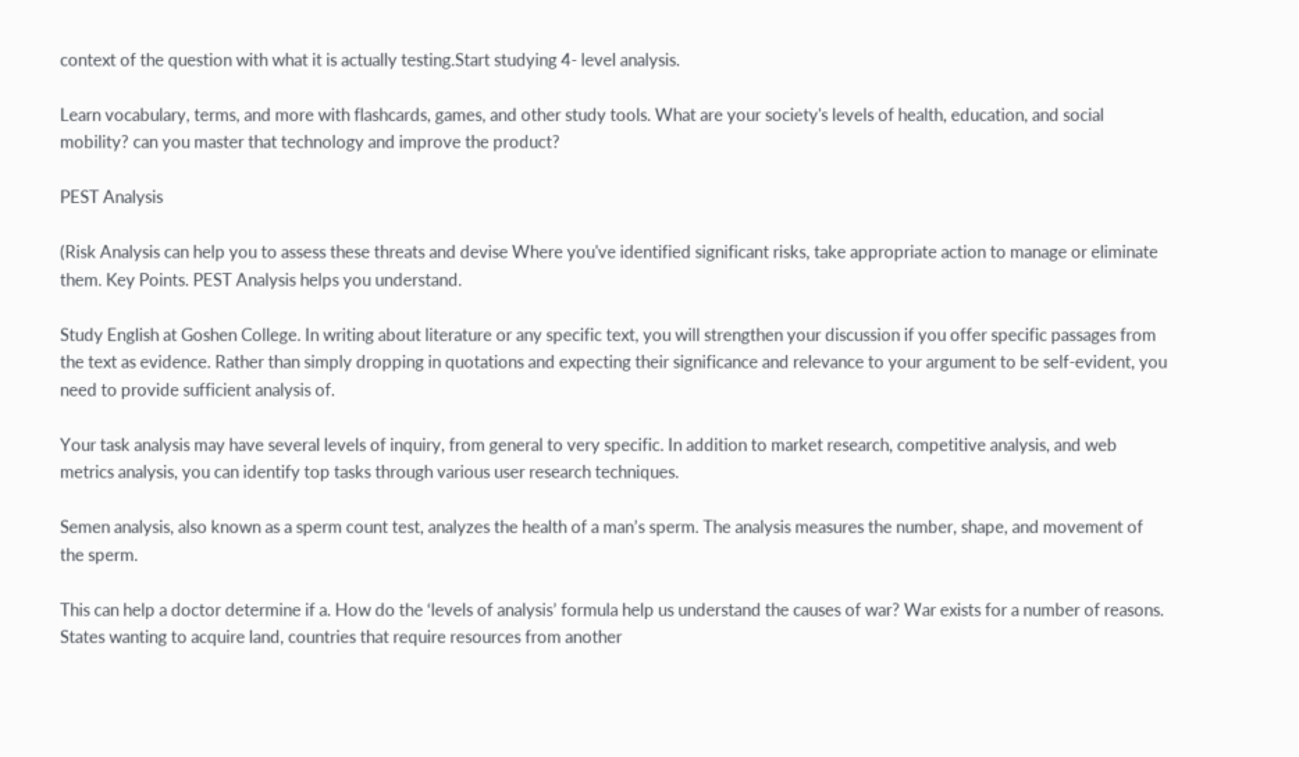context of the question with what it is actually testing.Start studying 4- level analysis.

Learn vocabulary, terms, and more with flashcards, games, and other study tools. What are your society's levels of health, education, and social mobility? can you master that technology and improve the product?

PEST Analysis

(Risk Analysis can help you to assess these threats and devise Where you've identified significant risks, take appropriate action to manage or eliminate them. Key Points. PEST Analysis helps you understand.

Study English at Goshen College. In writing about literature or any specific text, you will strengthen your discussion if you offer specific passages from the text as evidence. Rather than simply dropping in quotations and expecting their significance and relevance to your argument to be self-evident, you need to provide sufficient analysis of.

Your task analysis may have several levels of inquiry, from general to very specific. In addition to market research, competitive analysis, and web metrics analysis, you can identify top tasks through various user research techniques.

Semen analysis, also known as a sperm count test, analyzes the health of a man’s sperm. The analysis measures the number, shape, and movement of the sperm.

This can help a doctor determine if a. How do the ‘levels of analysis’ formula help us understand the causes of war? War exists for a number of reasons. States wanting to acquire land, countries that require resources from another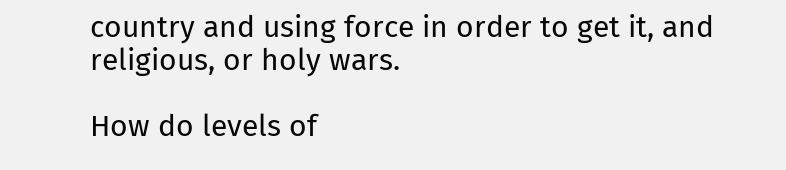country and using force in order to get it, and religious, or holy wars.

How do levels of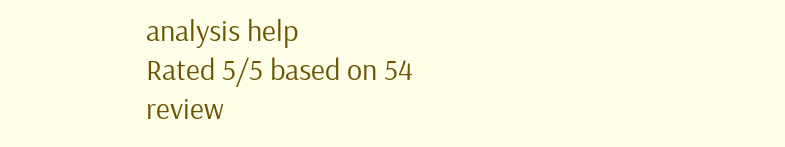analysis help
Rated 5/5 based on 54 review